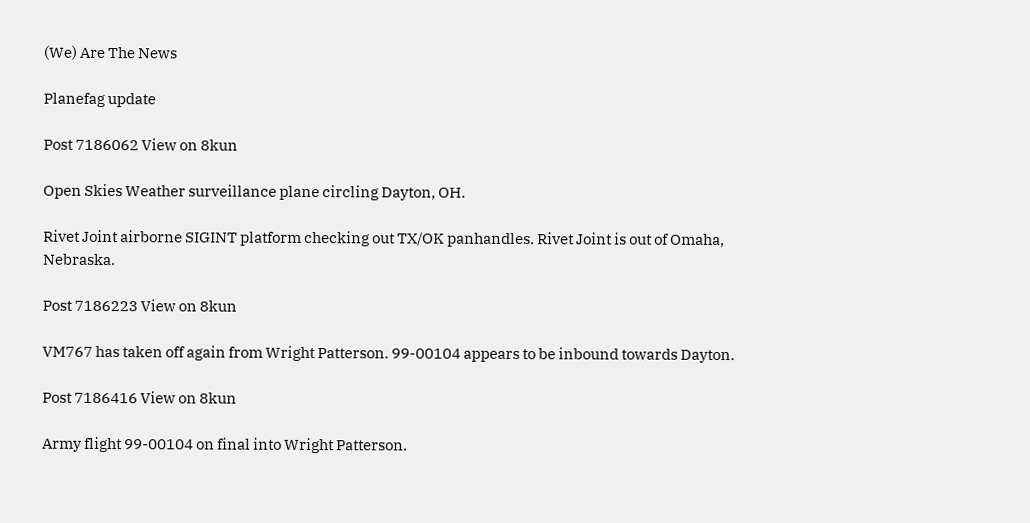(We) Are The News

Planefag update

Post 7186062 View on 8kun

Open Skies Weather surveillance plane circling Dayton, OH.

Rivet Joint airborne SIGINT platform checking out TX/OK panhandles. Rivet Joint is out of Omaha, Nebraska.

Post 7186223 View on 8kun

VM767 has taken off again from Wright Patterson. 99-00104 appears to be inbound towards Dayton.

Post 7186416 View on 8kun

Army flight 99-00104 on final into Wright Patterson.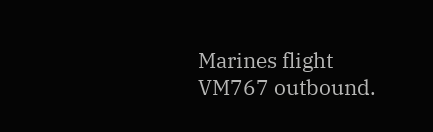Marines flight VM767 outbound.